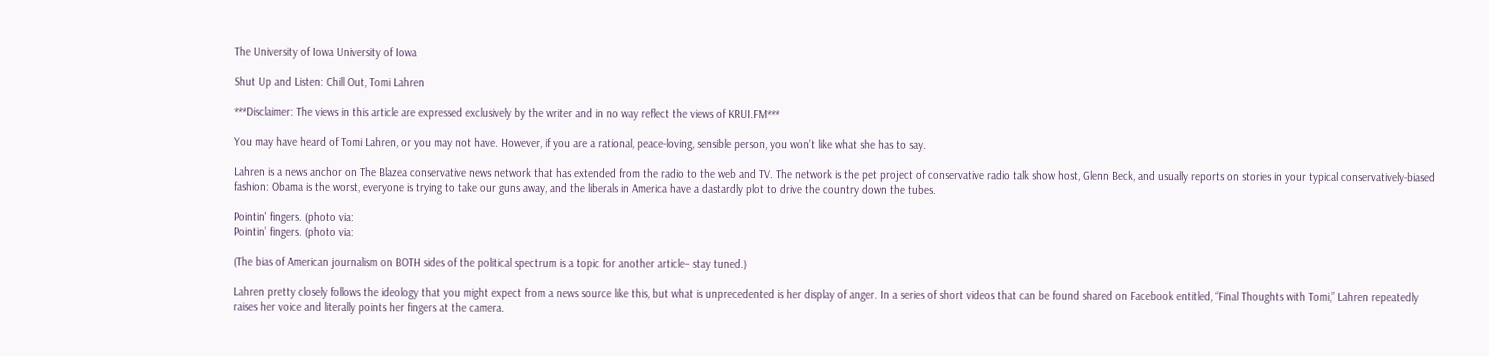The University of Iowa University of Iowa

Shut Up and Listen: Chill Out, Tomi Lahren

***Disclaimer: The views in this article are expressed exclusively by the writer and in no way reflect the views of KRUI.FM***

You may have heard of Tomi Lahren, or you may not have. However, if you are a rational, peace-loving, sensible person, you won’t like what she has to say.

Lahren is a news anchor on The Blazea conservative news network that has extended from the radio to the web and TV. The network is the pet project of conservative radio talk show host, Glenn Beck, and usually reports on stories in your typical conservatively-biased fashion: Obama is the worst, everyone is trying to take our guns away, and the liberals in America have a dastardly plot to drive the country down the tubes.

Pointin' fingers. (photo via:
Pointin’ fingers. (photo via:

(The bias of American journalism on BOTH sides of the political spectrum is a topic for another article– stay tuned.)

Lahren pretty closely follows the ideology that you might expect from a news source like this, but what is unprecedented is her display of anger. In a series of short videos that can be found shared on Facebook entitled, “Final Thoughts with Tomi,” Lahren repeatedly raises her voice and literally points her fingers at the camera.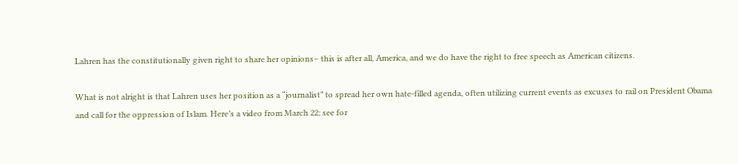Lahren has the constitutionally given right to share her opinions– this is after all, America, and we do have the right to free speech as American citizens.

What is not alright is that Lahren uses her position as a “journalist” to spread her own hate-filled agenda, often utilizing current events as excuses to rail on President Obama and call for the oppression of Islam. Here’s a video from March 22; see for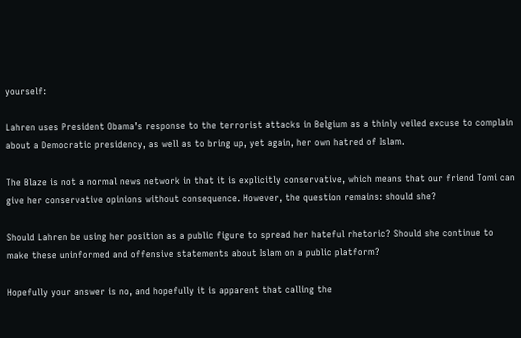yourself:

Lahren uses President Obama’s response to the terrorist attacks in Belgium as a thinly veiled excuse to complain about a Democratic presidency, as well as to bring up, yet again, her own hatred of Islam.

The Blaze is not a normal news network in that it is explicitly conservative, which means that our friend Tomi can give her conservative opinions without consequence. However, the question remains: should she?

Should Lahren be using her position as a public figure to spread her hateful rhetoric? Should she continue to make these uninformed and offensive statements about Islam on a public platform?

Hopefully your answer is no, and hopefully it is apparent that calling the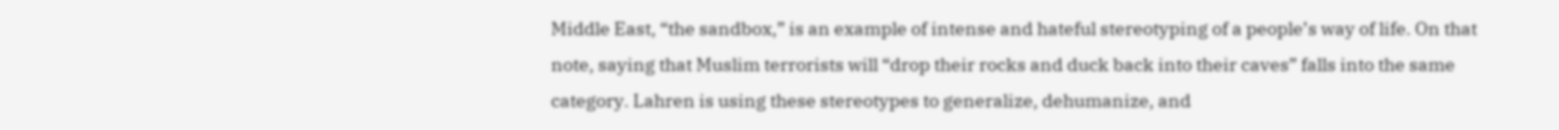Middle East, “the sandbox,” is an example of intense and hateful stereotyping of a people’s way of life. On that note, saying that Muslim terrorists will “drop their rocks and duck back into their caves” falls into the same category. Lahren is using these stereotypes to generalize, dehumanize, and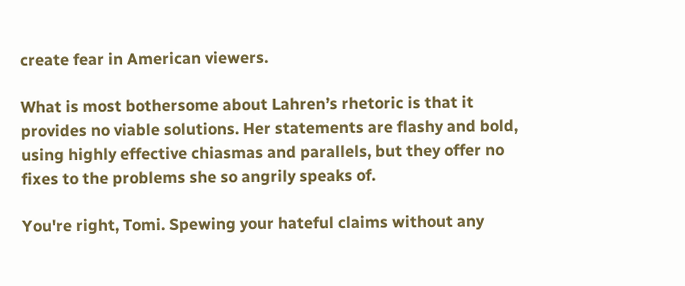create fear in American viewers.

What is most bothersome about Lahren’s rhetoric is that it provides no viable solutions. Her statements are flashy and bold, using highly effective chiasmas and parallels, but they offer no fixes to the problems she so angrily speaks of.

You're right, Tomi. Spewing your hateful claims without any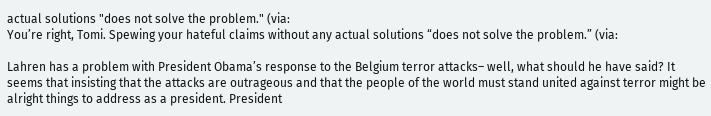actual solutions "does not solve the problem." (via:
You’re right, Tomi. Spewing your hateful claims without any actual solutions “does not solve the problem.” (via:

Lahren has a problem with President Obama’s response to the Belgium terror attacks– well, what should he have said? It seems that insisting that the attacks are outrageous and that the people of the world must stand united against terror might be alright things to address as a president. President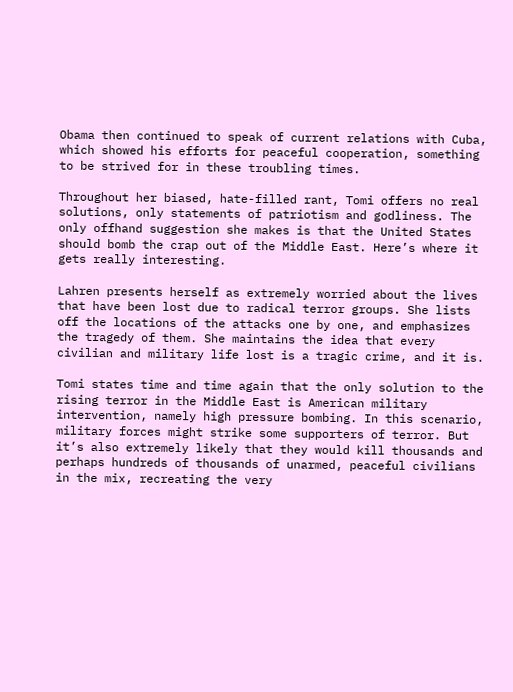Obama then continued to speak of current relations with Cuba, which showed his efforts for peaceful cooperation, something to be strived for in these troubling times.

Throughout her biased, hate-filled rant, Tomi offers no real solutions, only statements of patriotism and godliness. The only offhand suggestion she makes is that the United States should bomb the crap out of the Middle East. Here’s where it gets really interesting.

Lahren presents herself as extremely worried about the lives that have been lost due to radical terror groups. She lists off the locations of the attacks one by one, and emphasizes the tragedy of them. She maintains the idea that every civilian and military life lost is a tragic crime, and it is.

Tomi states time and time again that the only solution to the rising terror in the Middle East is American military intervention, namely high pressure bombing. In this scenario, military forces might strike some supporters of terror. But it’s also extremely likely that they would kill thousands and perhaps hundreds of thousands of unarmed, peaceful civilians in the mix, recreating the very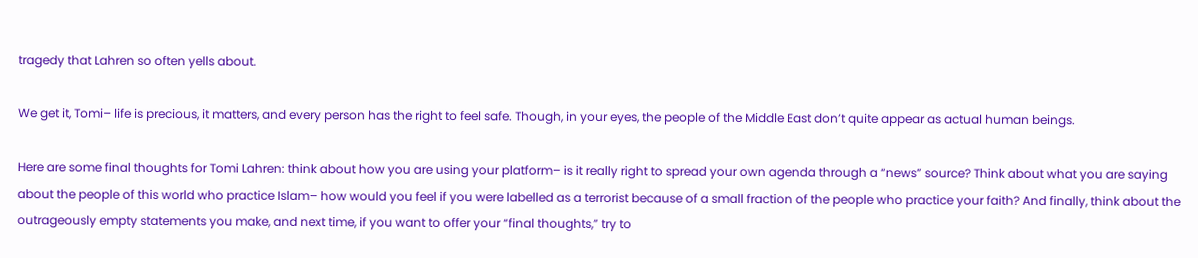tragedy that Lahren so often yells about.

We get it, Tomi– life is precious, it matters, and every person has the right to feel safe. Though, in your eyes, the people of the Middle East don’t quite appear as actual human beings.

Here are some final thoughts for Tomi Lahren: think about how you are using your platform– is it really right to spread your own agenda through a “news” source? Think about what you are saying about the people of this world who practice Islam– how would you feel if you were labelled as a terrorist because of a small fraction of the people who practice your faith? And finally, think about the outrageously empty statements you make, and next time, if you want to offer your “final thoughts,” try to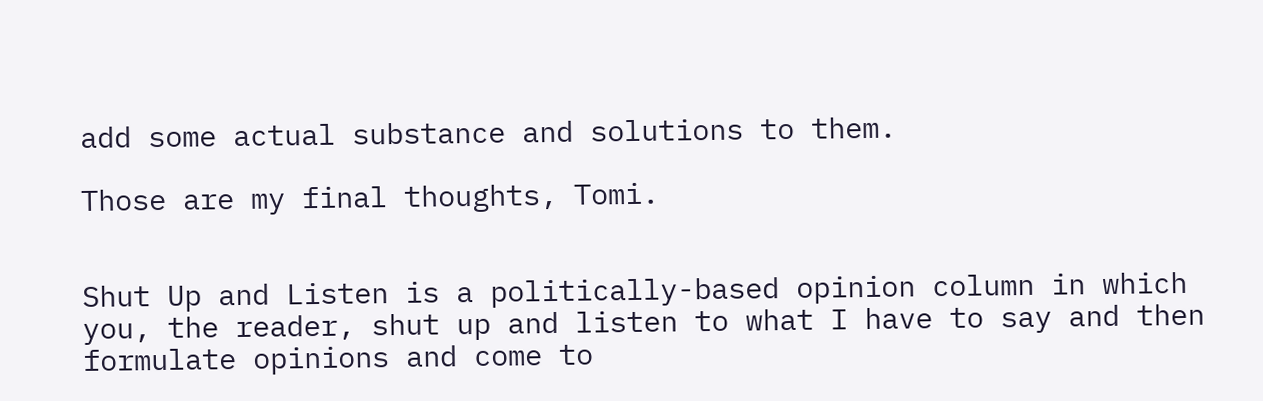add some actual substance and solutions to them.

Those are my final thoughts, Tomi.


Shut Up and Listen is a politically-based opinion column in which you, the reader, shut up and listen to what I have to say and then formulate opinions and come to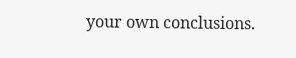your own conclusions.